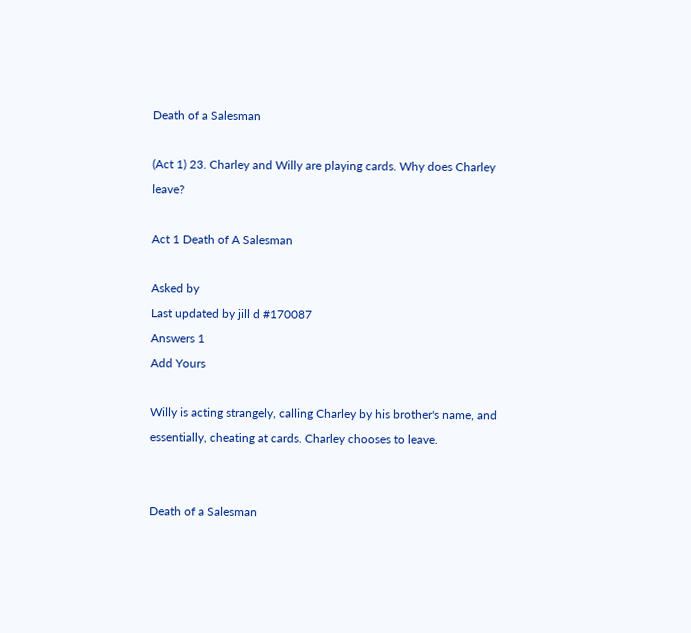Death of a Salesman

(Act 1) 23. Charley and Willy are playing cards. Why does Charley leave?

Act 1 Death of A Salesman

Asked by
Last updated by jill d #170087
Answers 1
Add Yours

Willy is acting strangely, calling Charley by his brother's name, and essentially, cheating at cards. Charley chooses to leave.


Death of a Salesman